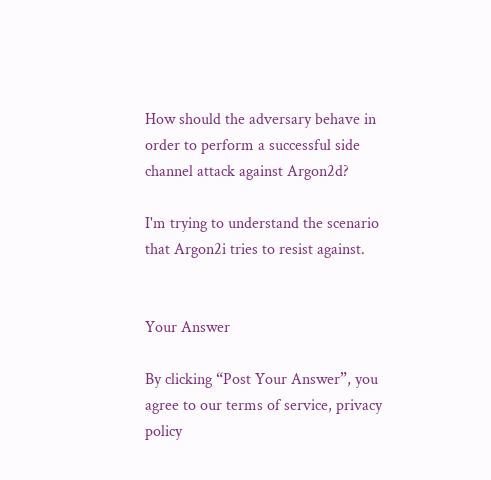How should the adversary behave in order to perform a successful side channel attack against Argon2d?

I'm trying to understand the scenario that Argon2i tries to resist against.


Your Answer

By clicking “Post Your Answer”, you agree to our terms of service, privacy policy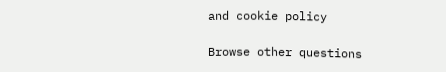and cookie policy

Browse other questions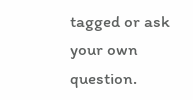tagged or ask your own question.